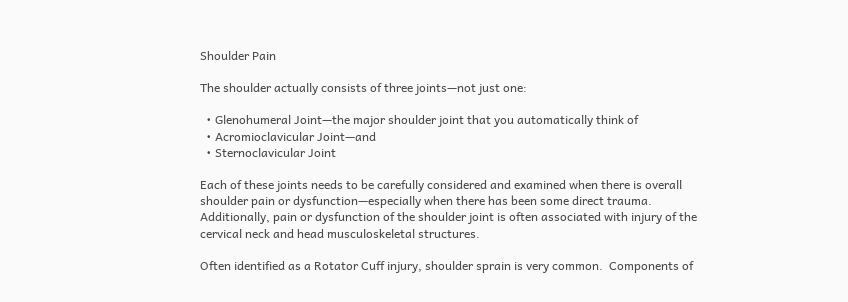Shoulder Pain

The shoulder actually consists of three joints—not just one:

  • Glenohumeral Joint—the major shoulder joint that you automatically think of
  • Acromioclavicular Joint—and
  • Sternoclavicular Joint

Each of these joints needs to be carefully considered and examined when there is overall shoulder pain or dysfunction—especially when there has been some direct trauma. Additionally, pain or dysfunction of the shoulder joint is often associated with injury of the cervical neck and head musculoskeletal structures.

Often identified as a Rotator Cuff injury, shoulder sprain is very common.  Components of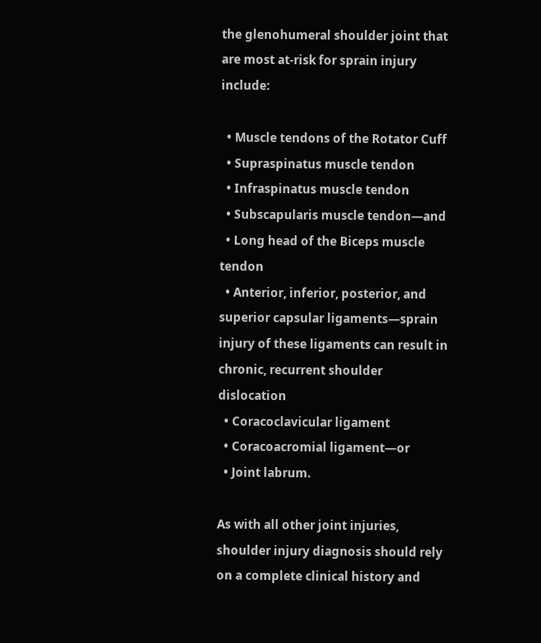the glenohumeral shoulder joint that are most at-risk for sprain injury include:

  • Muscle tendons of the Rotator Cuff
  • Supraspinatus muscle tendon
  • Infraspinatus muscle tendon
  • Subscapularis muscle tendon—and
  • Long head of the Biceps muscle tendon
  • Anterior, inferior, posterior, and superior capsular ligaments—sprain injury of these ligaments can result in chronic, recurrent shoulder dislocation
  • Coracoclavicular ligament
  • Coracoacromial ligament—or
  • Joint labrum.

As with all other joint injuries, shoulder injury diagnosis should rely on a complete clinical history and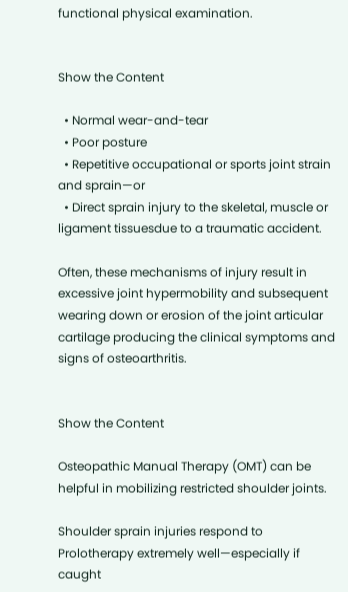functional physical examination.


Show the Content

  • Normal wear-and-tear
  • Poor posture
  • Repetitive occupational or sports joint strain and sprain—or
  • Direct sprain injury to the skeletal, muscle or ligament tissuesdue to a traumatic accident.

Often, these mechanisms of injury result in excessive joint hypermobility and subsequent wearing down or erosion of the joint articular cartilage producing the clinical symptoms and signs of osteoarthritis.


Show the Content

Osteopathic Manual Therapy (OMT) can be helpful in mobilizing restricted shoulder joints.

Shoulder sprain injuries respond to Prolotherapy extremely well—especially if caught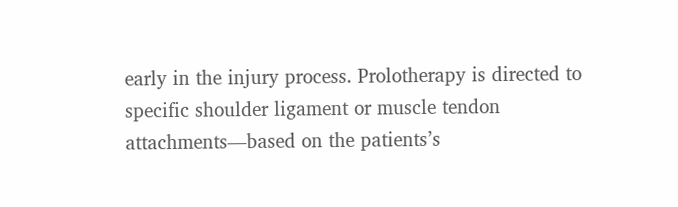early in the injury process. Prolotherapy is directed to specific shoulder ligament or muscle tendon attachments—based on the patients’s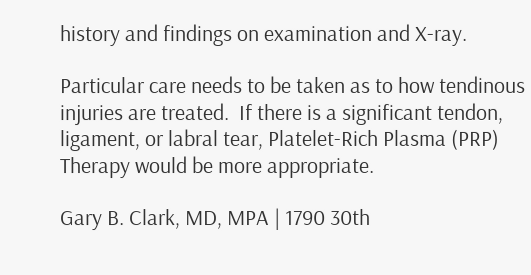history and findings on examination and X-ray.

Particular care needs to be taken as to how tendinous injuries are treated.  If there is a significant tendon, ligament, or labral tear, Platelet-Rich Plasma (PRP) Therapy would be more appropriate.

Gary B. Clark, MD, MPA | 1790 30th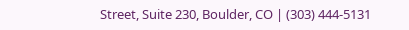Street, Suite 230, Boulder, CO | (303) 444-5131